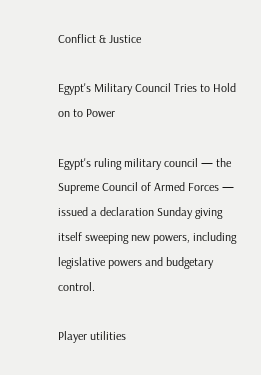Conflict & Justice

Egypt's Military Council Tries to Hold on to Power

Egypt's ruling military council — the Supreme Council of Armed Forces — issued a declaration Sunday giving itself sweeping new powers, including legislative powers and budgetary control.

Player utilities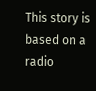This story is based on a radio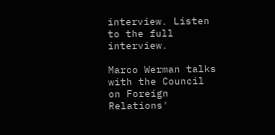interview. Listen to the full interview.

Marco Werman talks with the Council on Foreign Relations'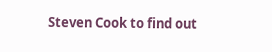Steven Cook to find out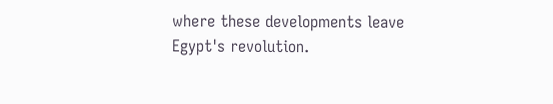where these developments leave Egypt's revolution.